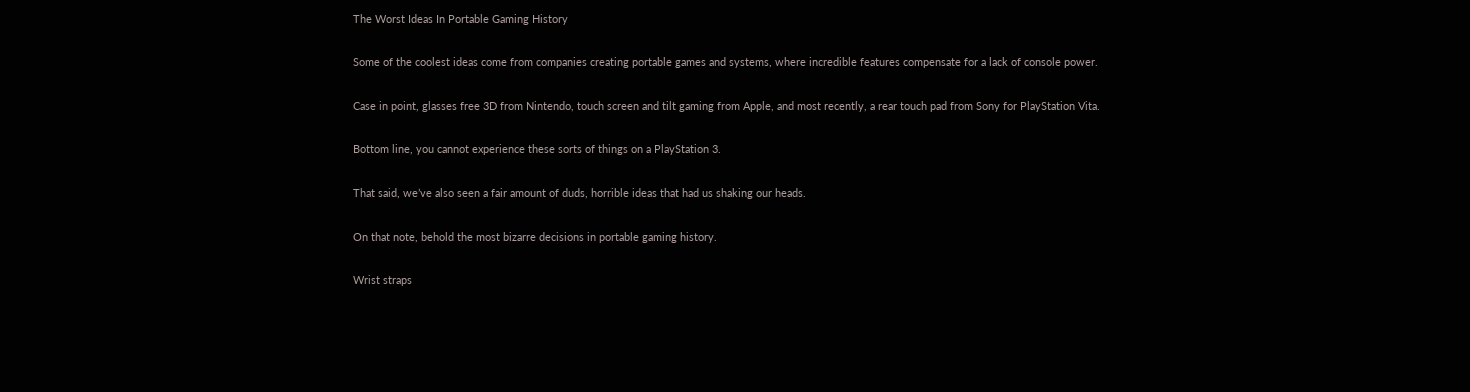The Worst Ideas In Portable Gaming History

Some of the coolest ideas come from companies creating portable games and systems, where incredible features compensate for a lack of console power.

Case in point, glasses free 3D from Nintendo, touch screen and tilt gaming from Apple, and most recently, a rear touch pad from Sony for PlayStation Vita.

Bottom line, you cannot experience these sorts of things on a PlayStation 3.

That said, we’ve also seen a fair amount of duds, horrible ideas that had us shaking our heads.

On that note, behold the most bizarre decisions in portable gaming history.

Wrist straps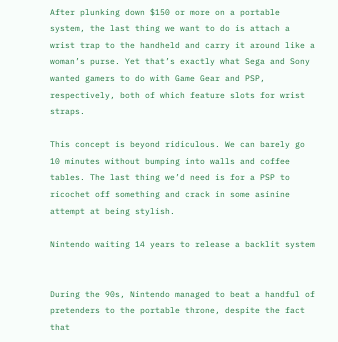After plunking down $150 or more on a portable system, the last thing we want to do is attach a wrist trap to the handheld and carry it around like a woman’s purse. Yet that’s exactly what Sega and Sony wanted gamers to do with Game Gear and PSP, respectively, both of which feature slots for wrist straps.

This concept is beyond ridiculous. We can barely go 10 minutes without bumping into walls and coffee tables. The last thing we’d need is for a PSP to ricochet off something and crack in some asinine attempt at being stylish.

Nintendo waiting 14 years to release a backlit system


During the 90s, Nintendo managed to beat a handful of pretenders to the portable throne, despite the fact that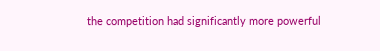the competition had significantly more powerful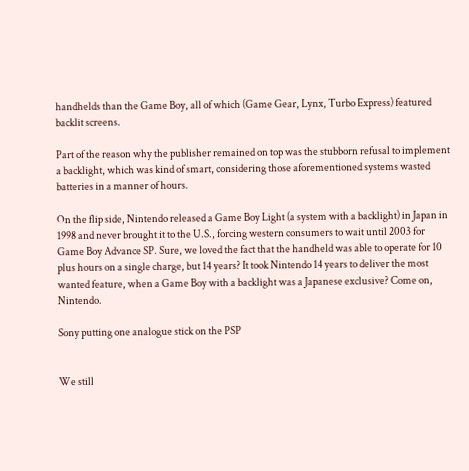handhelds than the Game Boy, all of which (Game Gear, Lynx, Turbo Express) featured backlit screens.

Part of the reason why the publisher remained on top was the stubborn refusal to implement a backlight, which was kind of smart, considering those aforementioned systems wasted batteries in a manner of hours.

On the flip side, Nintendo released a Game Boy Light (a system with a backlight) in Japan in 1998 and never brought it to the U.S., forcing western consumers to wait until 2003 for Game Boy Advance SP. Sure, we loved the fact that the handheld was able to operate for 10 plus hours on a single charge, but 14 years? It took Nintendo 14 years to deliver the most wanted feature, when a Game Boy with a backlight was a Japanese exclusive? Come on, Nintendo.

Sony putting one analogue stick on the PSP


We still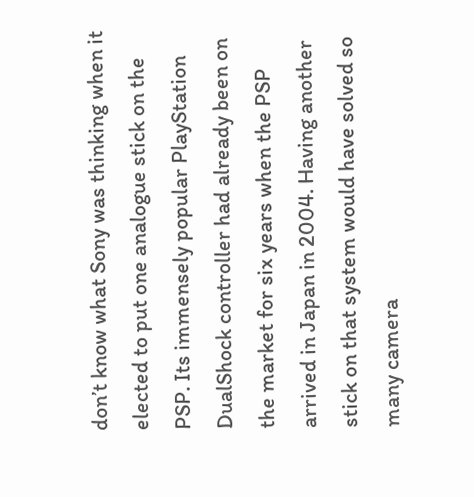don’t know what Sony was thinking when it elected to put one analogue stick on the PSP. Its immensely popular PlayStation DualShock controller had already been on the market for six years when the PSP arrived in Japan in 2004. Having another stick on that system would have solved so many camera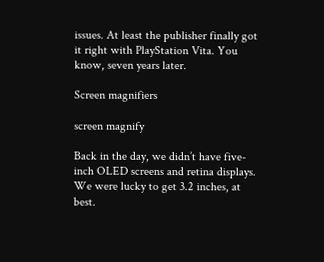issues. At least the publisher finally got it right with PlayStation Vita. You know, seven years later.

Screen magnifiers

screen magnify

Back in the day, we didn’t have five-inch OLED screens and retina displays. We were lucky to get 3.2 inches, at best.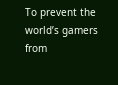To prevent the world’s gamers from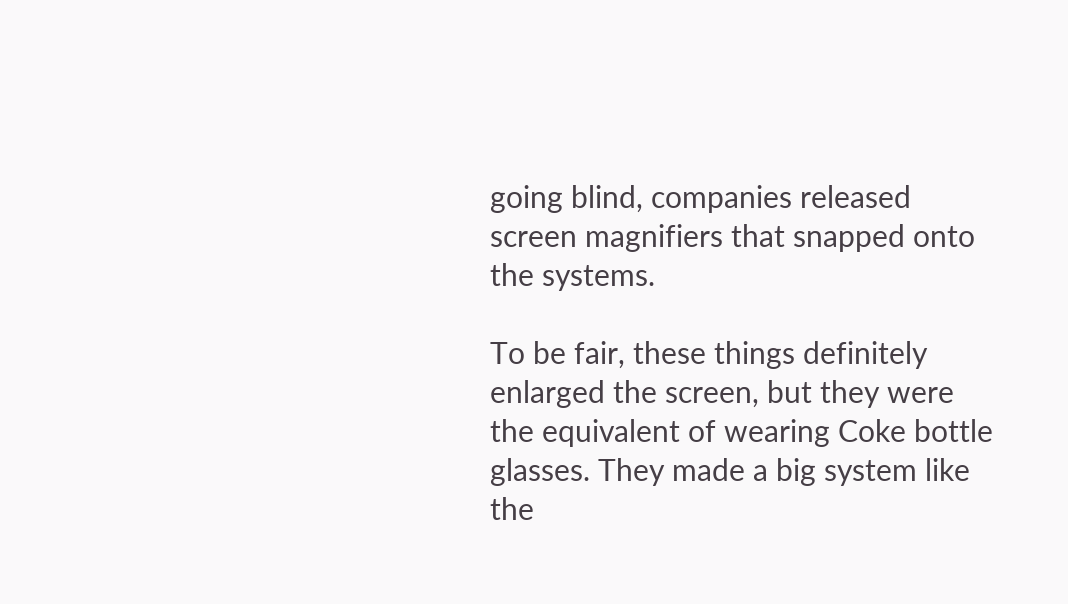going blind, companies released screen magnifiers that snapped onto the systems.

To be fair, these things definitely enlarged the screen, but they were the equivalent of wearing Coke bottle glasses. They made a big system like the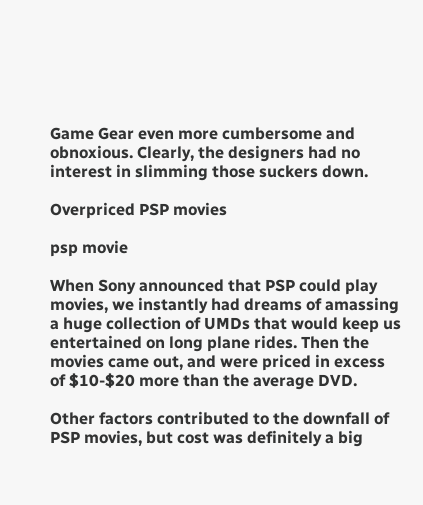Game Gear even more cumbersome and obnoxious. Clearly, the designers had no interest in slimming those suckers down.

Overpriced PSP movies

psp movie

When Sony announced that PSP could play movies, we instantly had dreams of amassing a huge collection of UMDs that would keep us entertained on long plane rides. Then the movies came out, and were priced in excess of $10-$20 more than the average DVD.

Other factors contributed to the downfall of PSP movies, but cost was definitely a big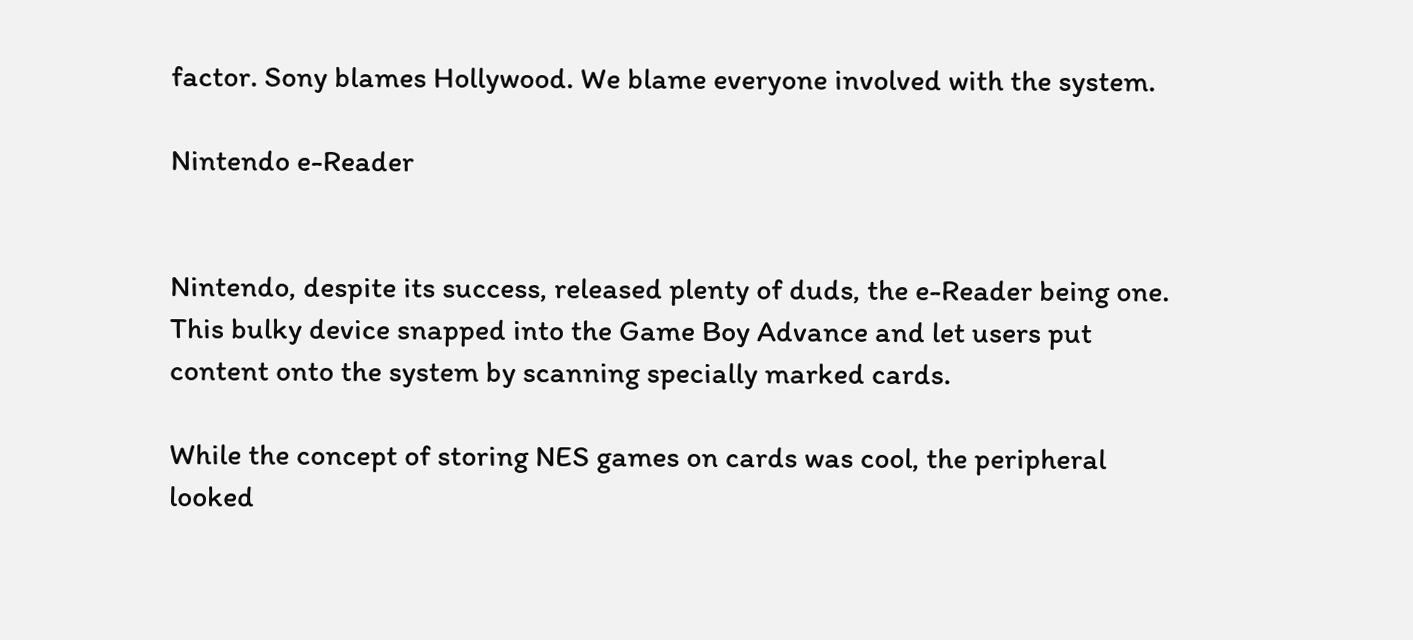factor. Sony blames Hollywood. We blame everyone involved with the system.

Nintendo e-Reader


Nintendo, despite its success, released plenty of duds, the e-Reader being one. This bulky device snapped into the Game Boy Advance and let users put content onto the system by scanning specially marked cards.

While the concept of storing NES games on cards was cool, the peripheral looked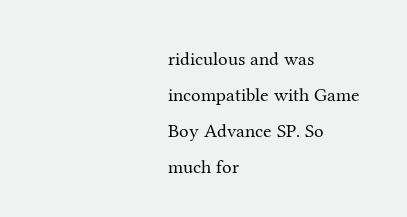ridiculous and was incompatible with Game Boy Advance SP. So much for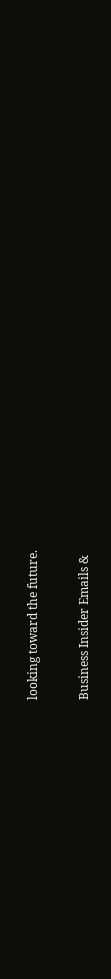looking toward the future.

Business Insider Emails &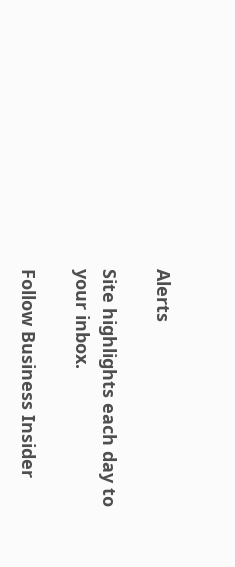Alerts

Site highlights each day to your inbox.

Follow Business Insider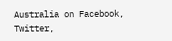Australia on Facebook, Twitter,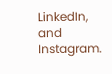LinkedIn, and Instagram.